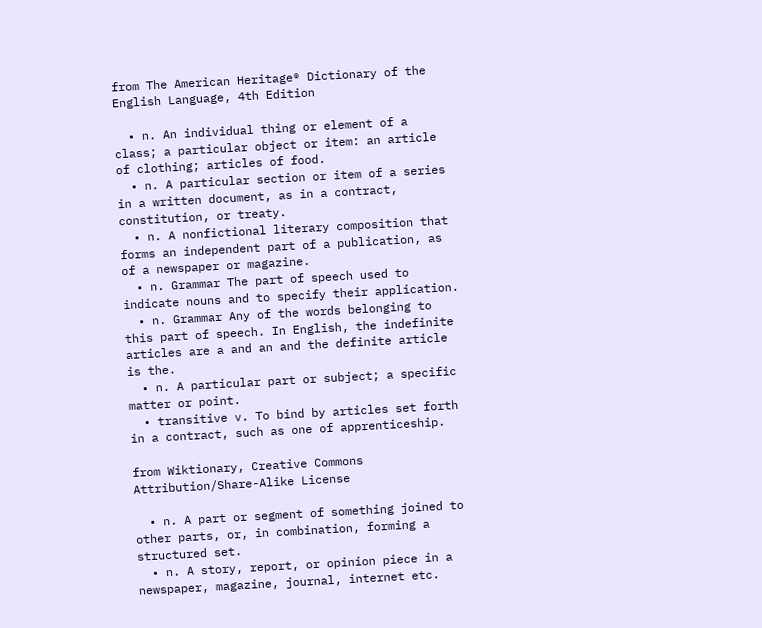from The American Heritage® Dictionary of the English Language, 4th Edition

  • n. An individual thing or element of a class; a particular object or item: an article of clothing; articles of food.
  • n. A particular section or item of a series in a written document, as in a contract, constitution, or treaty.
  • n. A nonfictional literary composition that forms an independent part of a publication, as of a newspaper or magazine.
  • n. Grammar The part of speech used to indicate nouns and to specify their application.
  • n. Grammar Any of the words belonging to this part of speech. In English, the indefinite articles are a and an and the definite article is the.
  • n. A particular part or subject; a specific matter or point.
  • transitive v. To bind by articles set forth in a contract, such as one of apprenticeship.

from Wiktionary, Creative Commons Attribution/Share-Alike License

  • n. A part or segment of something joined to other parts, or, in combination, forming a structured set.
  • n. A story, report, or opinion piece in a newspaper, magazine, journal, internet etc.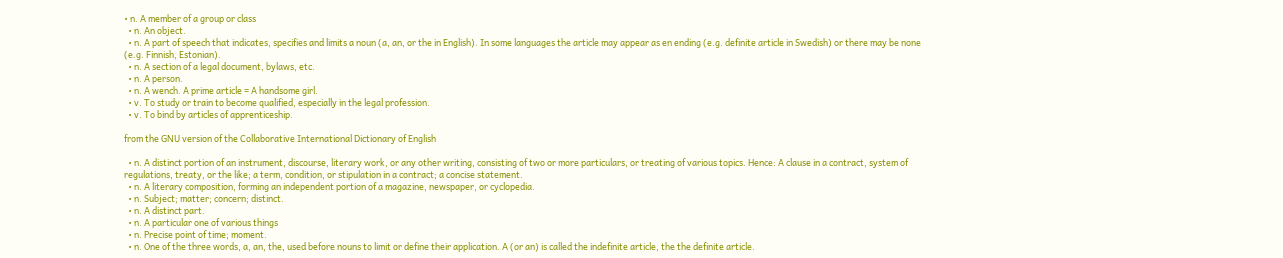• n. A member of a group or class
  • n. An object.
  • n. A part of speech that indicates, specifies and limits a noun (a, an, or the in English). In some languages the article may appear as en ending (e.g. definite article in Swedish) or there may be none (e.g. Finnish, Estonian).
  • n. A section of a legal document, bylaws, etc.
  • n. A person.
  • n. A wench. A prime article = A handsome girl.
  • v. To study or train to become qualified, especially in the legal profession.
  • v. To bind by articles of apprenticeship.

from the GNU version of the Collaborative International Dictionary of English

  • n. A distinct portion of an instrument, discourse, literary work, or any other writing, consisting of two or more particulars, or treating of various topics. Hence: A clause in a contract, system of regulations, treaty, or the like; a term, condition, or stipulation in a contract; a concise statement.
  • n. A literary composition, forming an independent portion of a magazine, newspaper, or cyclopedia.
  • n. Subject; matter; concern; distinct.
  • n. A distinct part.
  • n. A particular one of various things
  • n. Precise point of time; moment.
  • n. One of the three words, a, an, the, used before nouns to limit or define their application. A (or an) is called the indefinite article, the the definite article.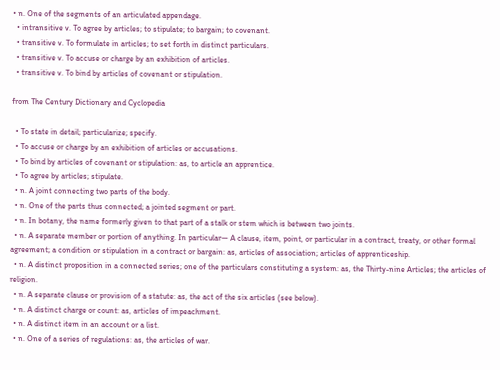• n. One of the segments of an articulated appendage.
  • intransitive v. To agree by articles; to stipulate; to bargain; to covenant.
  • transitive v. To formulate in articles; to set forth in distinct particulars.
  • transitive v. To accuse or charge by an exhibition of articles.
  • transitive v. To bind by articles of covenant or stipulation.

from The Century Dictionary and Cyclopedia

  • To state in detail; particularize; specify.
  • To accuse or charge by an exhibition of articles or accusations.
  • To bind by articles of covenant or stipulation: as, to article an apprentice.
  • To agree by articles; stipulate.
  • n. A joint connecting two parts of the body.
  • n. One of the parts thus connected; a jointed segment or part.
  • n. In botany, the name formerly given to that part of a stalk or stem which is between two joints.
  • n. A separate member or portion of anything. In particular— A clause, item, point, or particular in a contract, treaty, or other formal agreement; a condition or stipulation in a contract or bargain: as, articles of association; articles of apprenticeship.
  • n. A distinct proposition in a connected series; one of the particulars constituting a system: as, the Thirty-nine Articles; the articles of religion.
  • n. A separate clause or provision of a statute: as, the act of the six articles (see below).
  • n. A distinct charge or count: as, articles of impeachment.
  • n. A distinct item in an account or a list.
  • n. One of a series of regulations: as, the articles of war.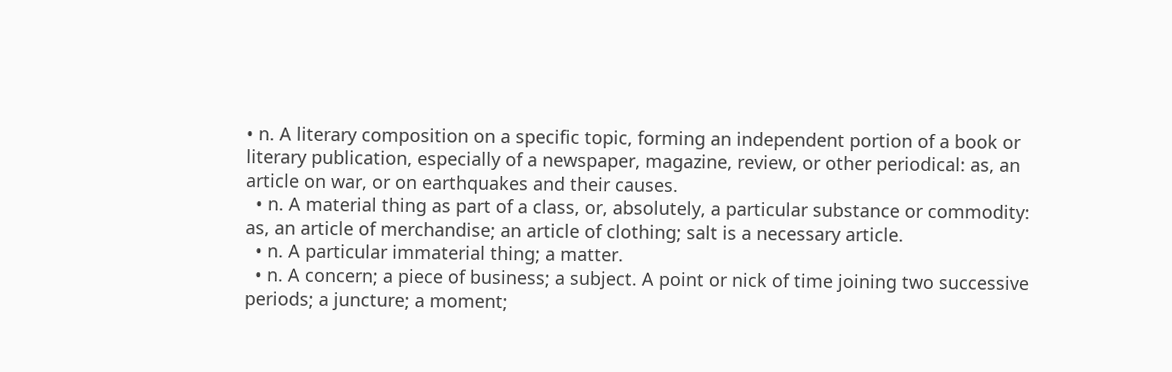• n. A literary composition on a specific topic, forming an independent portion of a book or literary publication, especially of a newspaper, magazine, review, or other periodical: as, an article on war, or on earthquakes and their causes.
  • n. A material thing as part of a class, or, absolutely, a particular substance or commodity: as, an article of merchandise; an article of clothing; salt is a necessary article.
  • n. A particular immaterial thing; a matter.
  • n. A concern; a piece of business; a subject. A point or nick of time joining two successive periods; a juncture; a moment;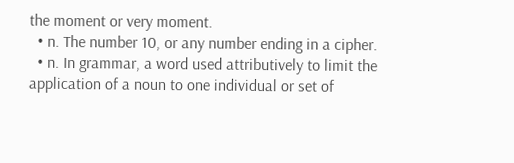the moment or very moment.
  • n. The number 10, or any number ending in a cipher.
  • n. In grammar, a word used attributively to limit the application of a noun to one individual or set of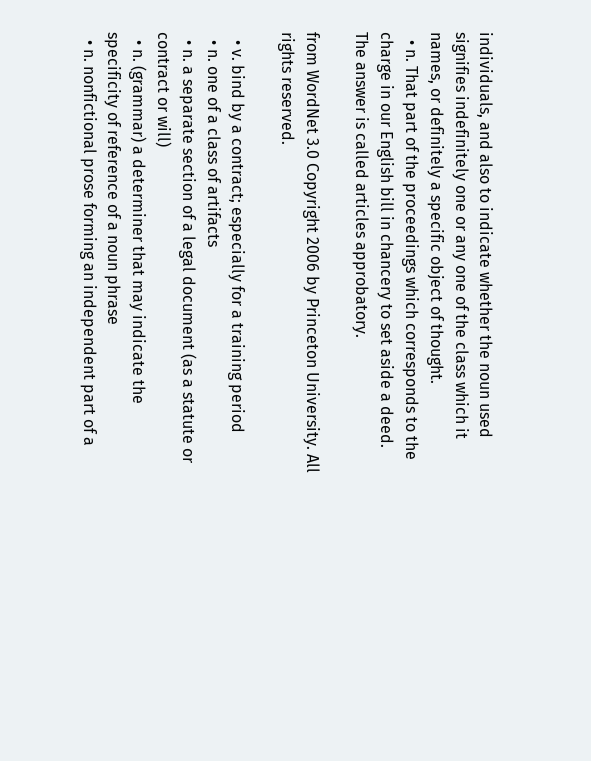individuals, and also to indicate whether the noun used signifies indefinitely one or any one of the class which it names, or definitely a specific object of thought.
  • n. That part of the proceedings which corresponds to the charge in our English bill in chancery to set aside a deed. The answer is called articles approbatory.

from WordNet 3.0 Copyright 2006 by Princeton University. All rights reserved.

  • v. bind by a contract; especially for a training period
  • n. one of a class of artifacts
  • n. a separate section of a legal document (as a statute or contract or will)
  • n. (grammar) a determiner that may indicate the specificity of reference of a noun phrase
  • n. nonfictional prose forming an independent part of a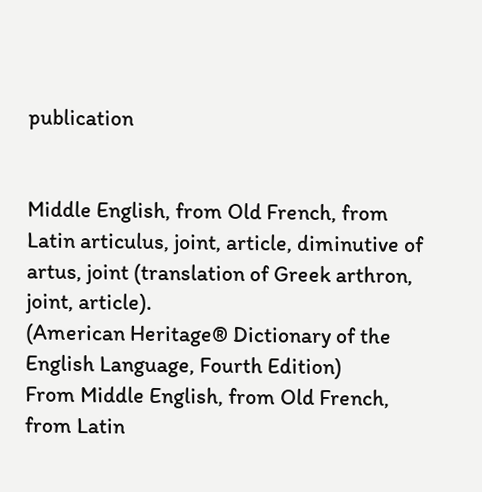publication


Middle English, from Old French, from Latin articulus, joint, article, diminutive of artus, joint (translation of Greek arthron, joint, article).
(American Heritage® Dictionary of the English Language, Fourth Edition)
From Middle English, from Old French, from Latin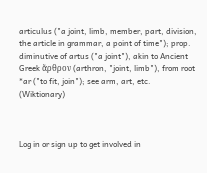articulus ("a joint, limb, member, part, division, the article in grammar, a point of time"); prop. diminutive of artus ("a joint"), akin to Ancient Greek ἄρθρον (arthron, "joint, limb"), from root *ar ("to fit, join"); see arm, art, etc. (Wiktionary)



Log in or sign up to get involved in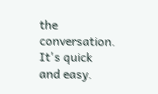the conversation. It's quick and easy.